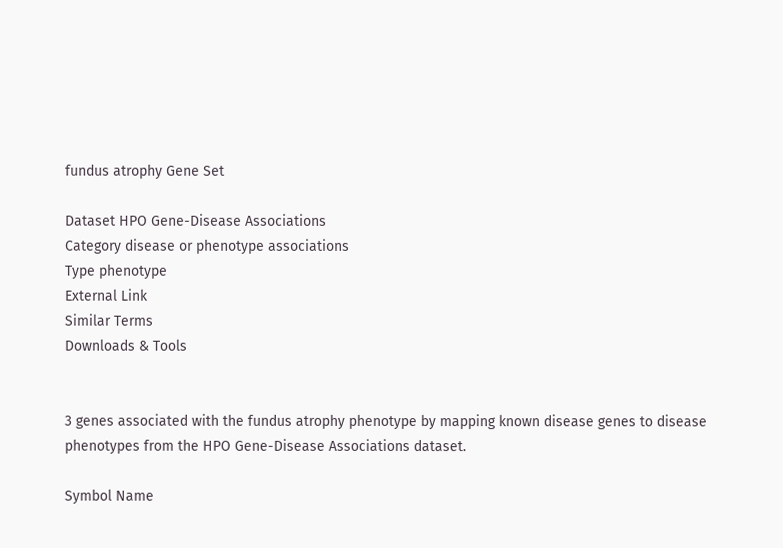fundus atrophy Gene Set

Dataset HPO Gene-Disease Associations
Category disease or phenotype associations
Type phenotype
External Link
Similar Terms
Downloads & Tools


3 genes associated with the fundus atrophy phenotype by mapping known disease genes to disease phenotypes from the HPO Gene-Disease Associations dataset.

Symbol Name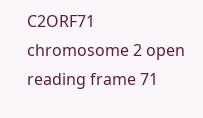C2ORF71 chromosome 2 open reading frame 71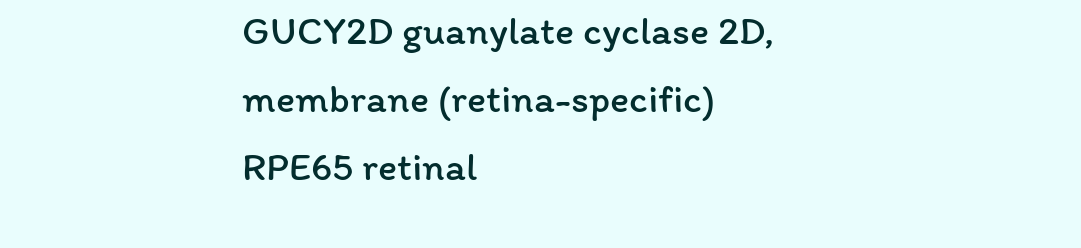GUCY2D guanylate cyclase 2D, membrane (retina-specific)
RPE65 retinal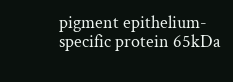pigment epithelium-specific protein 65kDa